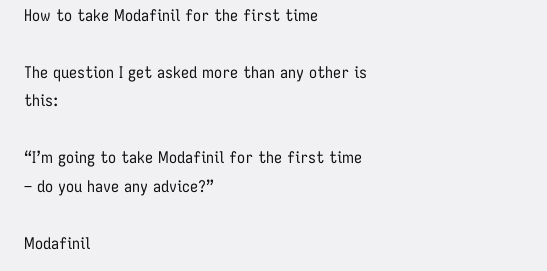How to take Modafinil for the first time

The question I get asked more than any other is this:

“I’m going to take Modafinil for the first time – do you have any advice?”

Modafinil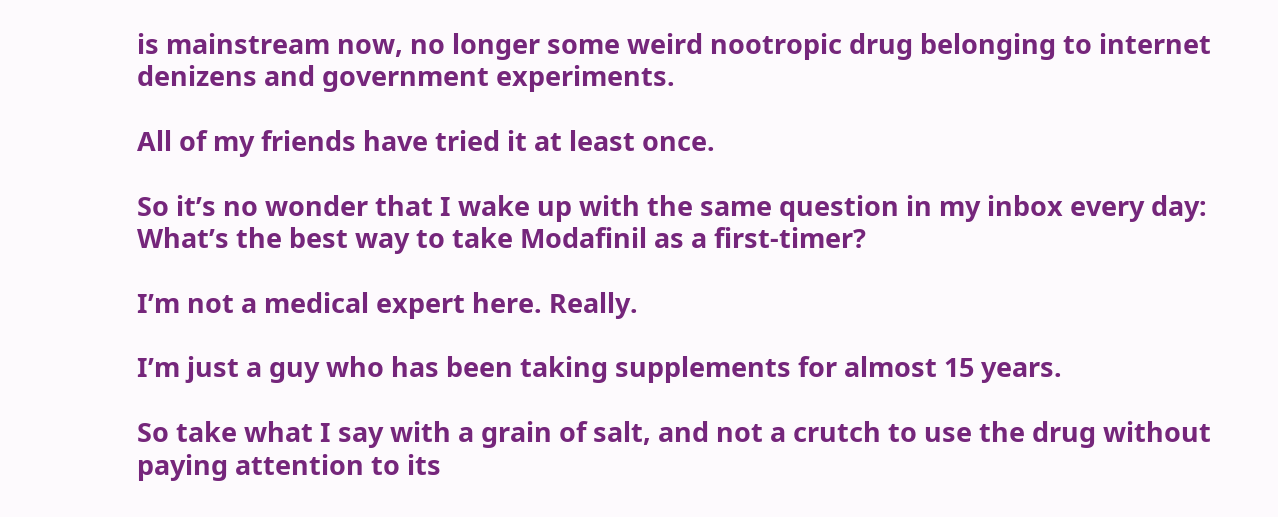is mainstream now, no longer some weird nootropic drug belonging to internet denizens and government experiments.

All of my friends have tried it at least once.

So it’s no wonder that I wake up with the same question in my inbox every day: What’s the best way to take Modafinil as a first-timer?

I’m not a medical expert here. Really.

I’m just a guy who has been taking supplements for almost 15 years.

So take what I say with a grain of salt, and not a crutch to use the drug without paying attention to its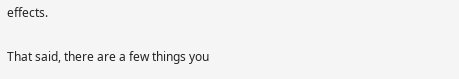effects.

That said, there are a few things you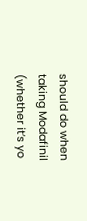should do when taking Modafinil (whether it’s yo